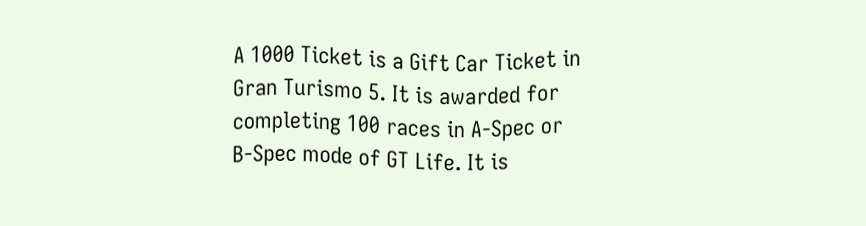A 1000 Ticket is a Gift Car Ticket in Gran Turismo 5. It is awarded for completing 100 races in A-Spec or B-Spec mode of GT Life. It is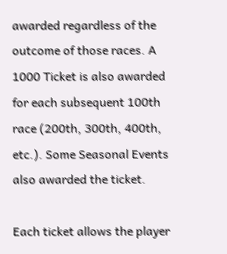awarded regardless of the outcome of those races. A 1000 Ticket is also awarded for each subsequent 100th race (200th, 300th, 400th, etc.). Some Seasonal Events also awarded the ticket.

Each ticket allows the player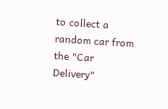to collect a random car from the "Car Delivery"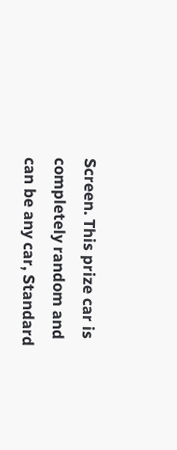Screen. This prize car is completely random and can be any car, Standard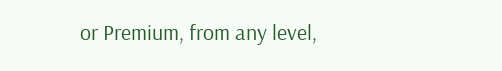or Premium, from any level,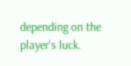depending on the player's luck.